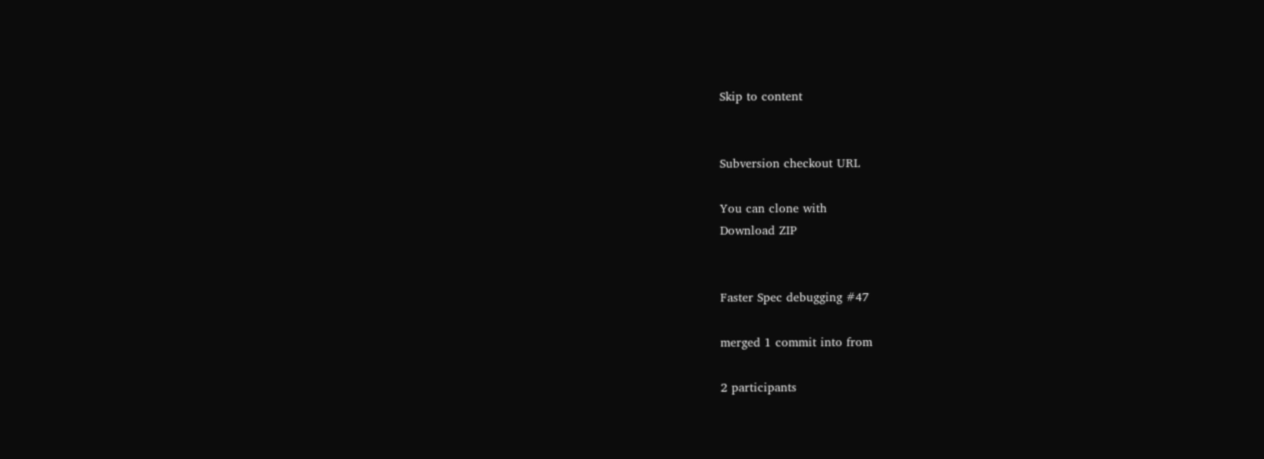Skip to content


Subversion checkout URL

You can clone with
Download ZIP


Faster Spec debugging #47

merged 1 commit into from

2 participants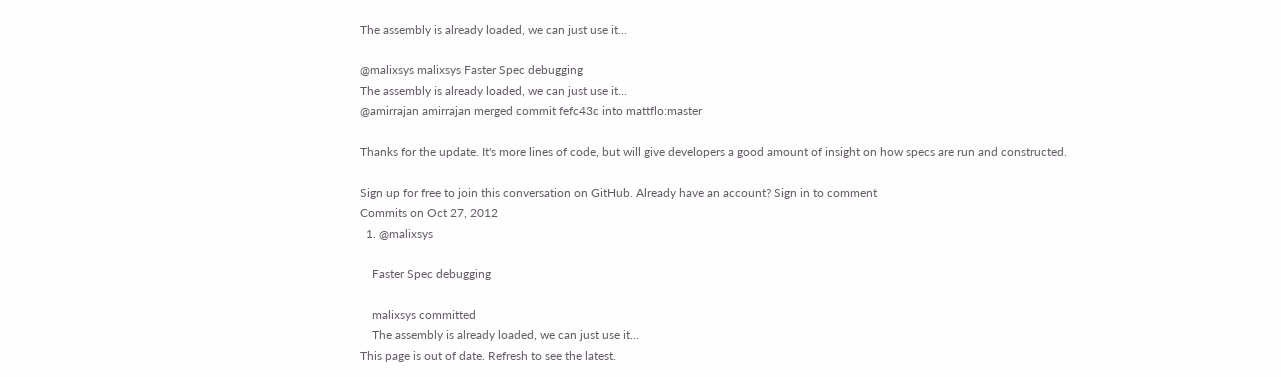The assembly is already loaded, we can just use it...

@malixsys malixsys Faster Spec debugging
The assembly is already loaded, we can just use it...
@amirrajan amirrajan merged commit fefc43c into mattflo:master

Thanks for the update. It's more lines of code, but will give developers a good amount of insight on how specs are run and constructed.

Sign up for free to join this conversation on GitHub. Already have an account? Sign in to comment
Commits on Oct 27, 2012
  1. @malixsys

    Faster Spec debugging

    malixsys committed
    The assembly is already loaded, we can just use it...
This page is out of date. Refresh to see the latest.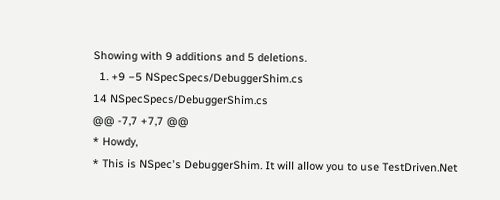Showing with 9 additions and 5 deletions.
  1. +9 −5 NSpecSpecs/DebuggerShim.cs
14 NSpecSpecs/DebuggerShim.cs
@@ -7,7 +7,7 @@
* Howdy,
* This is NSpec's DebuggerShim. It will allow you to use TestDriven.Net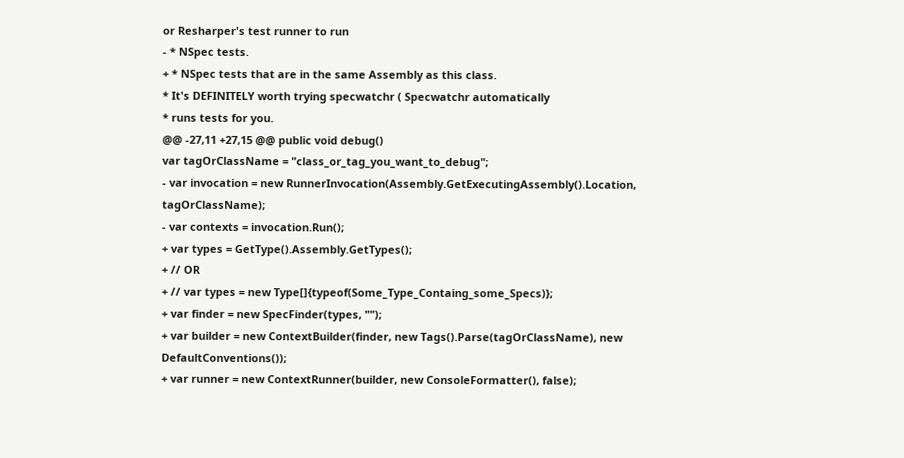or Resharper's test runner to run
- * NSpec tests.
+ * NSpec tests that are in the same Assembly as this class.
* It's DEFINITELY worth trying specwatchr ( Specwatchr automatically
* runs tests for you.
@@ -27,11 +27,15 @@ public void debug()
var tagOrClassName = "class_or_tag_you_want_to_debug";
- var invocation = new RunnerInvocation(Assembly.GetExecutingAssembly().Location, tagOrClassName);
- var contexts = invocation.Run();
+ var types = GetType().Assembly.GetTypes();
+ // OR
+ // var types = new Type[]{typeof(Some_Type_Containg_some_Specs)};
+ var finder = new SpecFinder(types, "");
+ var builder = new ContextBuilder(finder, new Tags().Parse(tagOrClassName), new DefaultConventions());
+ var runner = new ContextRunner(builder, new ConsoleFormatter(), false);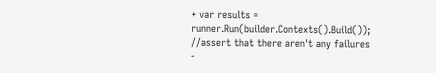+ var results = runner.Run(builder.Contexts().Build());
//assert that there aren't any failures
-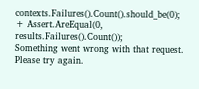contexts.Failures().Count().should_be(0);
+ Assert.AreEqual(0, results.Failures().Count());
Something went wrong with that request. Please try again.